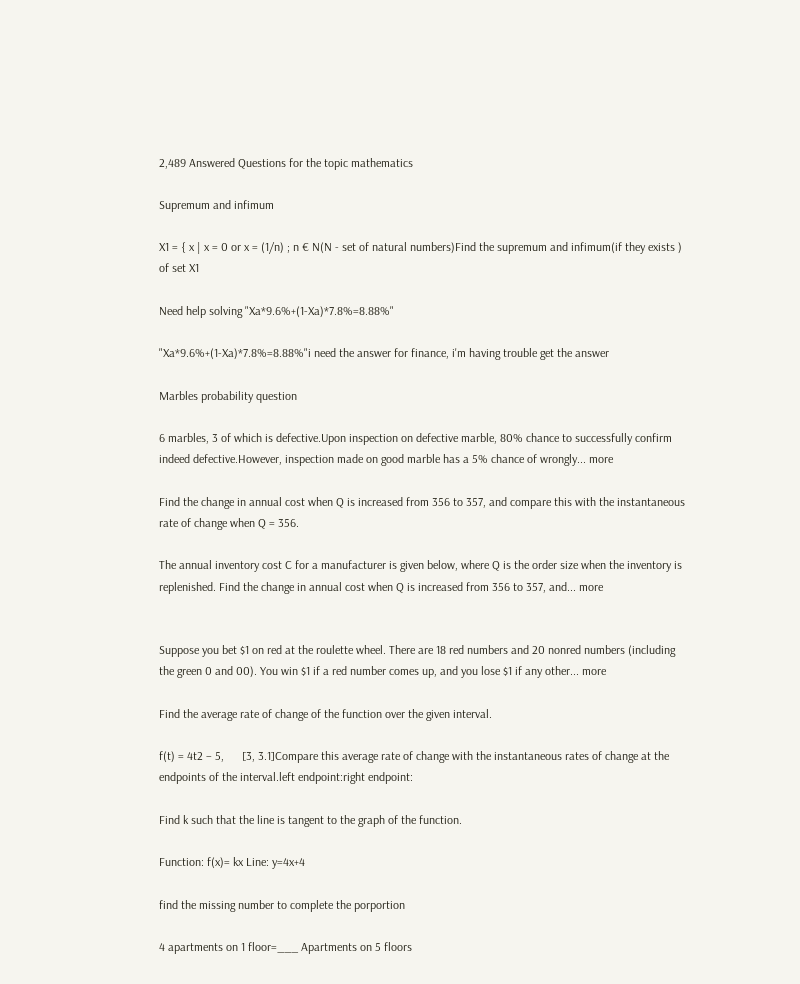2,489 Answered Questions for the topic mathematics

Supremum and infimum

X1 = { x | x = 0 or x = (1/n) ; n € N(N - set of natural numbers)Find the supremum and infimum(if they exists ) of set X1

Need help solving "Xa*9.6%+(1-Xa)*7.8%=8.88%"

"Xa*9.6%+(1-Xa)*7.8%=8.88%"i need the answer for finance, i'm having trouble get the answer

Marbles probability question

6 marbles, 3 of which is defective.Upon inspection on defective marble, 80% chance to successfully confirm indeed defective.However, inspection made on good marble has a 5% chance of wrongly... more

Find the change in annual cost when Q is increased from 356 to 357, and compare this with the instantaneous rate of change when Q = 356.

The annual inventory cost C for a manufacturer is given below, where Q is the order size when the inventory is replenished. Find the change in annual cost when Q is increased from 356 to 357, and... more


Suppose you bet $1 on red at the roulette wheel. There are 18 red numbers and 20 nonred numbers (including the green 0 and 00). You win $1 if a red number comes up, and you lose $1 if any other... more

Find the average rate of change of the function over the given interval.

f(t) = 4t2 − 5,      [3, 3.1]Compare this average rate of change with the instantaneous rates of change at the endpoints of the interval.left endpoint:right endpoint:

Find k such that the line is tangent to the graph of the function.

Function: f(x)= kx Line: y=4x+4

find the missing number to complete the porportion

4 apartments on 1 floor=___ Apartments on 5 floors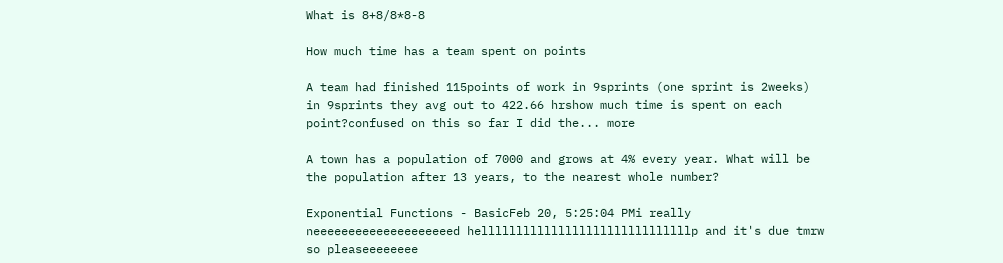What is 8+8/8*8-8

How much time has a team spent on points

A team had finished 115points of work in 9sprints (one sprint is 2weeks) in 9sprints they avg out to 422.66 hrshow much time is spent on each point?confused on this so far I did the... more

A town has a population of 7000 and grows at 4% every year. What will be the population after 13 years, to the nearest whole number?

Exponential Functions - BasicFeb 20, 5:25:04 PMi really neeeeeeeeeeeeeeeeeeeed hellllllllllllllllllllllllllllllp and it's due tmrw so pleaseeeeeeee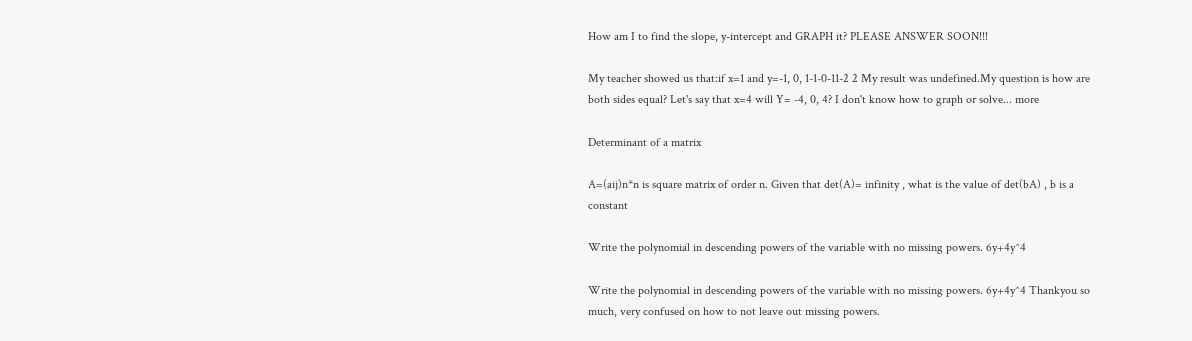How am I to find the slope, y-intercept and GRAPH it? PLEASE ANSWER SOON!!!

My teacher showed us that:if x=1 and y=-1, 0, 1-1-0-11-2 2 My result was undefined.My question is how are both sides equal? Let's say that x=4 will Y= -4, 0, 4? I don't know how to graph or solve... more

Determinant of a matrix

A=(aij)n*n is square matrix of order n. Given that det(A)= infinity , what is the value of det(bA) , b is a constant

Write the polynomial in descending powers of the variable with no missing powers. 6y+4y^4

Write the polynomial in descending powers of the variable with no missing powers. 6y+4y^4 Thankyou so much, very confused on how to not leave out missing powers.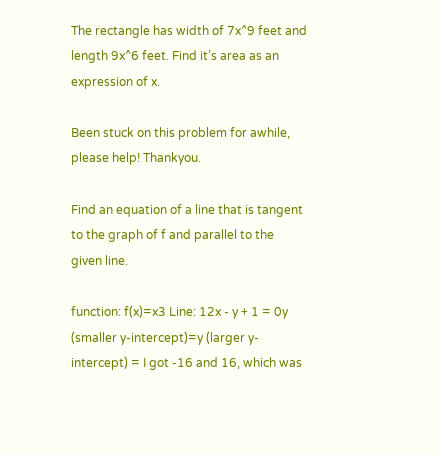The rectangle has width of 7x^9 feet and length 9x^6 feet. Find it’s area as an expression of x.

Been stuck on this problem for awhile, please help! Thankyou.

Find an equation of a line that is tangent to the graph of f and parallel to the given line.

function: f(x)=x3 Line: 12x - y + 1 = 0y (smaller y-intercept)=y (larger y-intercept) = I got -16 and 16, which was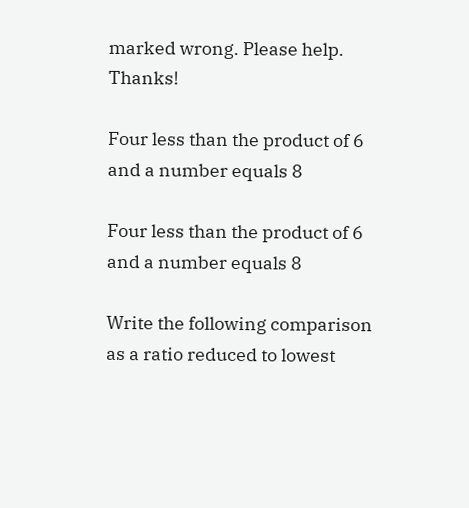marked wrong. Please help. Thanks!

Four less than the product of 6 and a number equals 8

Four less than the product of 6 and a number equals 8

Write the following comparison as a ratio reduced to lowest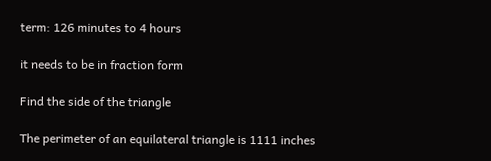term: 126 minutes to 4 hours

it needs to be in fraction form

Find the side of the triangle

The perimeter of an equilateral triangle is 1111 inches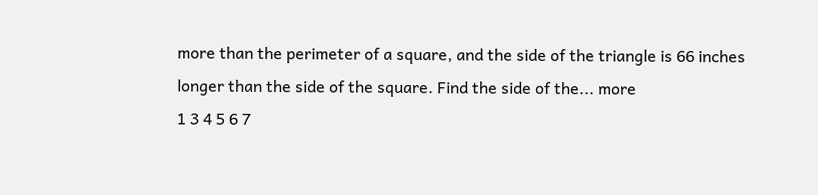more than the perimeter of a square, and the side of the triangle is 66 inches longer than the side of the square. Find the side of the... more
1 3 4 5 6 7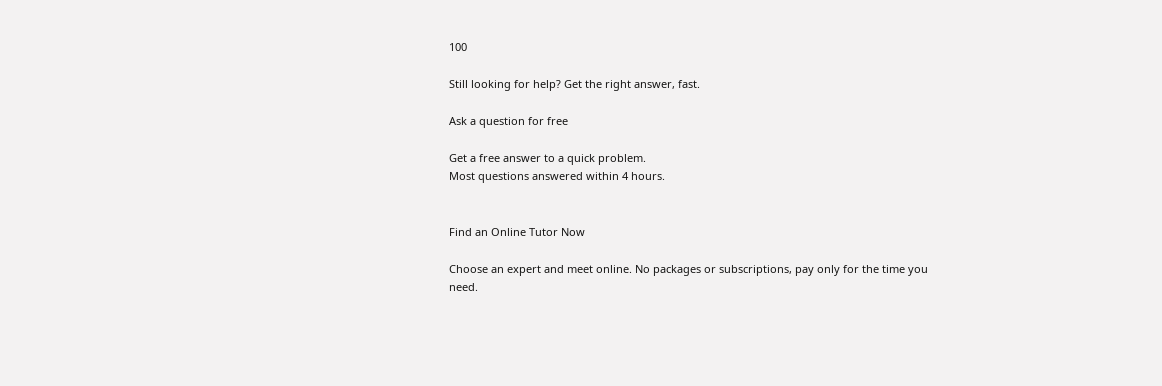100

Still looking for help? Get the right answer, fast.

Ask a question for free

Get a free answer to a quick problem.
Most questions answered within 4 hours.


Find an Online Tutor Now

Choose an expert and meet online. No packages or subscriptions, pay only for the time you need.